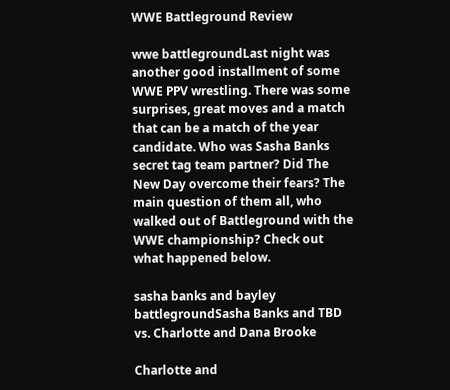WWE Battleground Review

wwe battlegroundLast night was another good installment of some WWE PPV wrestling. There was some surprises, great moves and a match that can be a match of the year candidate. Who was Sasha Banks secret tag team partner? Did The New Day overcome their fears? The main question of them all, who walked out of Battleground with the WWE championship? Check out what happened below.

sasha banks and bayley battlegroundSasha Banks and TBD vs. Charlotte and Dana Brooke

Charlotte and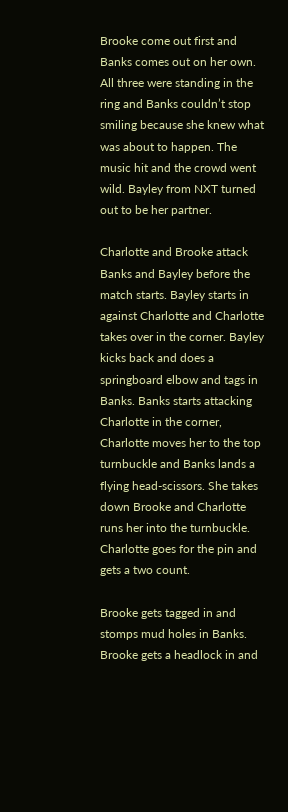Brooke come out first and Banks comes out on her own. All three were standing in the ring and Banks couldn’t stop smiling because she knew what was about to happen. The music hit and the crowd went wild. Bayley from NXT turned out to be her partner.

Charlotte and Brooke attack Banks and Bayley before the match starts. Bayley starts in against Charlotte and Charlotte takes over in the corner. Bayley kicks back and does a springboard elbow and tags in Banks. Banks starts attacking Charlotte in the corner, Charlotte moves her to the top turnbuckle and Banks lands a flying head-scissors. She takes down Brooke and Charlotte runs her into the turnbuckle. Charlotte goes for the pin and gets a two count.

Brooke gets tagged in and stomps mud holes in Banks. Brooke gets a headlock in and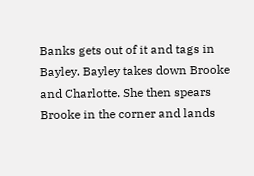Banks gets out of it and tags in Bayley. Bayley takes down Brooke and Charlotte. She then spears Brooke in the corner and lands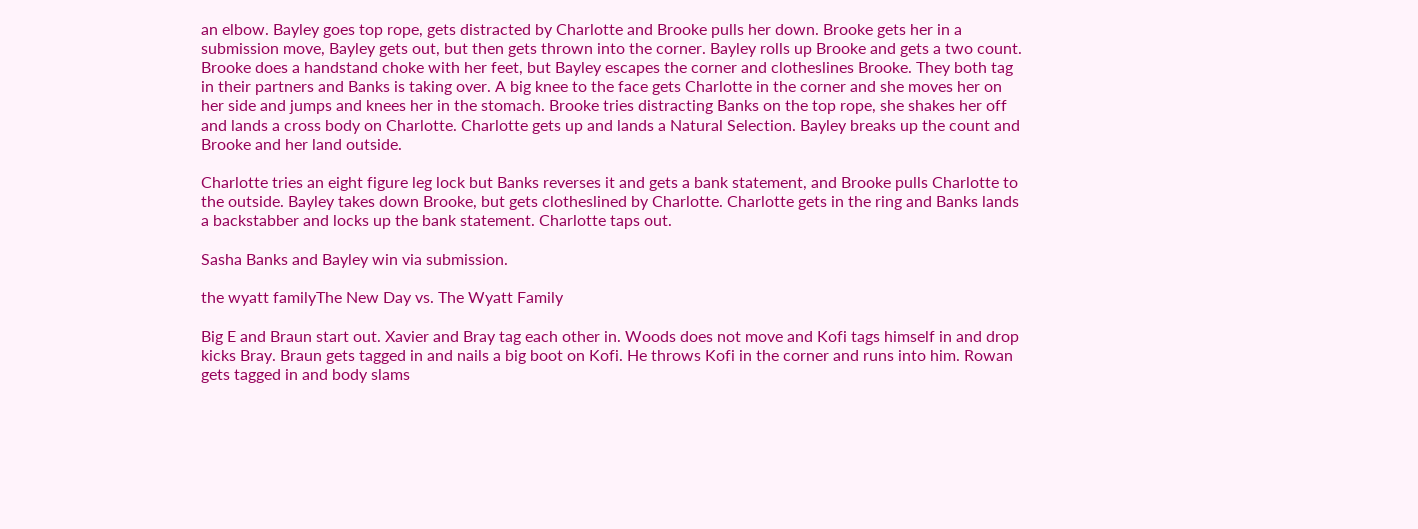an elbow. Bayley goes top rope, gets distracted by Charlotte and Brooke pulls her down. Brooke gets her in a submission move, Bayley gets out, but then gets thrown into the corner. Bayley rolls up Brooke and gets a two count. Brooke does a handstand choke with her feet, but Bayley escapes the corner and clotheslines Brooke. They both tag in their partners and Banks is taking over. A big knee to the face gets Charlotte in the corner and she moves her on her side and jumps and knees her in the stomach. Brooke tries distracting Banks on the top rope, she shakes her off and lands a cross body on Charlotte. Charlotte gets up and lands a Natural Selection. Bayley breaks up the count and Brooke and her land outside.

Charlotte tries an eight figure leg lock but Banks reverses it and gets a bank statement, and Brooke pulls Charlotte to the outside. Bayley takes down Brooke, but gets clotheslined by Charlotte. Charlotte gets in the ring and Banks lands a backstabber and locks up the bank statement. Charlotte taps out.

Sasha Banks and Bayley win via submission.

the wyatt familyThe New Day vs. The Wyatt Family

Big E and Braun start out. Xavier and Bray tag each other in. Woods does not move and Kofi tags himself in and drop kicks Bray. Braun gets tagged in and nails a big boot on Kofi. He throws Kofi in the corner and runs into him. Rowan gets tagged in and body slams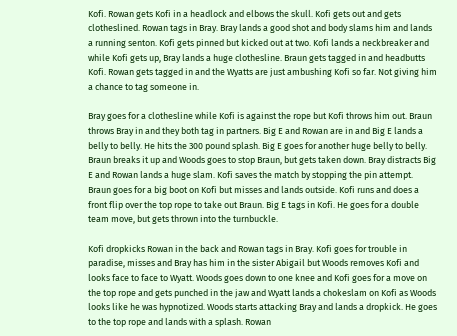Kofi. Rowan gets Kofi in a headlock and elbows the skull. Kofi gets out and gets clotheslined. Rowan tags in Bray. Bray lands a good shot and body slams him and lands a running senton. Kofi gets pinned but kicked out at two. Kofi lands a neckbreaker and while Kofi gets up, Bray lands a huge clothesline. Braun gets tagged in and headbutts Kofi. Rowan gets tagged in and the Wyatts are just ambushing Kofi so far. Not giving him a chance to tag someone in.

Bray goes for a clothesline while Kofi is against the rope but Kofi throws him out. Braun throws Bray in and they both tag in partners. Big E and Rowan are in and Big E lands a belly to belly. He hits the 300 pound splash. Big E goes for another huge belly to belly. Braun breaks it up and Woods goes to stop Braun, but gets taken down. Bray distracts Big E and Rowan lands a huge slam. Kofi saves the match by stopping the pin attempt. Braun goes for a big boot on Kofi but misses and lands outside. Kofi runs and does a front flip over the top rope to take out Braun. Big E tags in Kofi. He goes for a double team move, but gets thrown into the turnbuckle.

Kofi dropkicks Rowan in the back and Rowan tags in Bray. Kofi goes for trouble in paradise, misses and Bray has him in the sister Abigail but Woods removes Kofi and looks face to face to Wyatt. Woods goes down to one knee and Kofi goes for a move on the top rope and gets punched in the jaw and Wyatt lands a chokeslam on Kofi as Woods looks like he was hypnotized. Woods starts attacking Bray and lands a dropkick. He goes to the top rope and lands with a splash. Rowan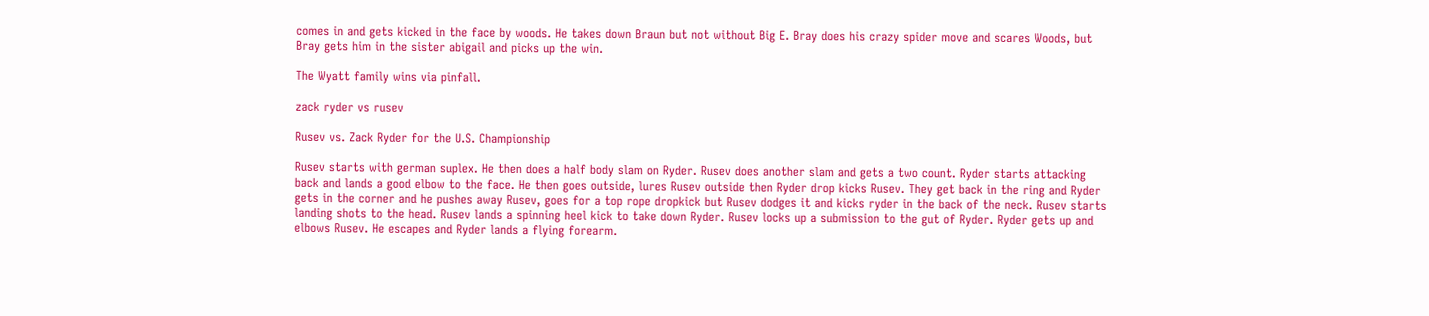comes in and gets kicked in the face by woods. He takes down Braun but not without Big E. Bray does his crazy spider move and scares Woods, but Bray gets him in the sister abigail and picks up the win.

The Wyatt family wins via pinfall.

zack ryder vs rusev

Rusev vs. Zack Ryder for the U.S. Championship

Rusev starts with german suplex. He then does a half body slam on Ryder. Rusev does another slam and gets a two count. Ryder starts attacking back and lands a good elbow to the face. He then goes outside, lures Rusev outside then Ryder drop kicks Rusev. They get back in the ring and Ryder gets in the corner and he pushes away Rusev, goes for a top rope dropkick but Rusev dodges it and kicks ryder in the back of the neck. Rusev starts landing shots to the head. Rusev lands a spinning heel kick to take down Ryder. Rusev locks up a submission to the gut of Ryder. Ryder gets up and elbows Rusev. He escapes and Ryder lands a flying forearm.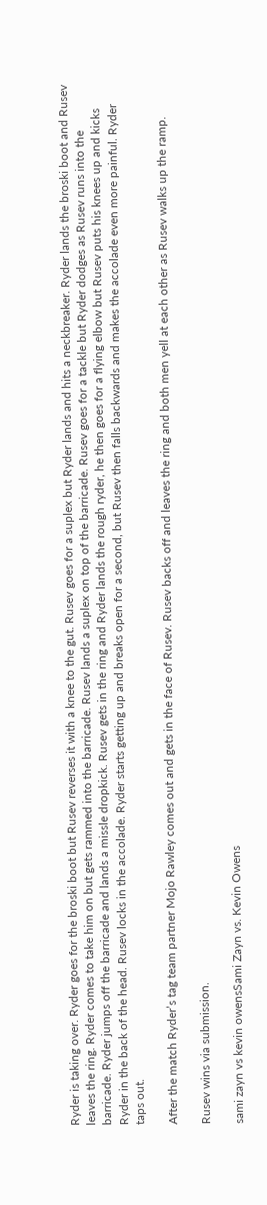Ryder is taking over. Ryder goes for the broski boot but Rusev reverses it with a knee to the gut. Rusev goes for a suplex but Ryder lands and hits a neckbreaker. Ryder lands the broski boot and Rusev leaves the ring. Ryder comes to take him on but gets rammed into the barricade. Rusev lands a suplex on top of the barricade. Rusev goes for a tackle but Ryder dodges as Rusev runs into the barricade. Ryder jumps off the barricade and lands a missle dropkick. Rusev gets in the ring and Ryder lands the rough ryder, he then goes for a flying elbow but Rusev puts his knees up and kicks Ryder in the back of the head. Rusev locks in the accolade. Ryder starts getting up and breaks open for a second, but Rusev then falls backwards and makes the accolade even more painful. Ryder taps out.

After the match Ryder’s tag team partner Mojo Rawley comes out and gets in the face of Rusev. Rusev backs off and leaves the ring and both men yell at each other as Rusev walks up the ramp.

Rusev wins via submission.

sami zayn vs kevin owensSami Zayn vs. Kevin Owens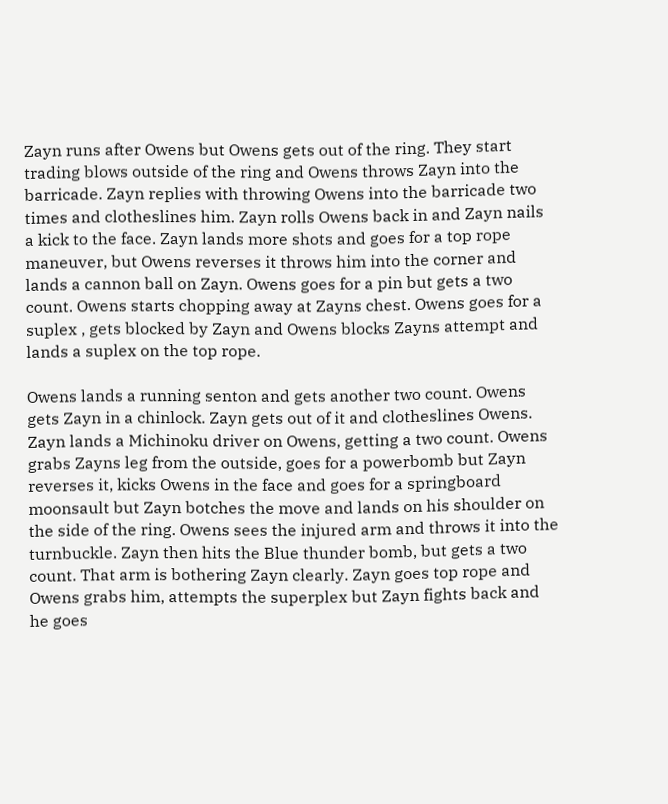Zayn runs after Owens but Owens gets out of the ring. They start trading blows outside of the ring and Owens throws Zayn into the barricade. Zayn replies with throwing Owens into the barricade two times and clotheslines him. Zayn rolls Owens back in and Zayn nails a kick to the face. Zayn lands more shots and goes for a top rope maneuver, but Owens reverses it throws him into the corner and lands a cannon ball on Zayn. Owens goes for a pin but gets a two count. Owens starts chopping away at Zayns chest. Owens goes for a suplex , gets blocked by Zayn and Owens blocks Zayns attempt and lands a suplex on the top rope.

Owens lands a running senton and gets another two count. Owens gets Zayn in a chinlock. Zayn gets out of it and clotheslines Owens. Zayn lands a Michinoku driver on Owens, getting a two count. Owens grabs Zayns leg from the outside, goes for a powerbomb but Zayn reverses it, kicks Owens in the face and goes for a springboard moonsault but Zayn botches the move and lands on his shoulder on the side of the ring. Owens sees the injured arm and throws it into the turnbuckle. Zayn then hits the Blue thunder bomb, but gets a two count. That arm is bothering Zayn clearly. Zayn goes top rope and Owens grabs him, attempts the superplex but Zayn fights back and he goes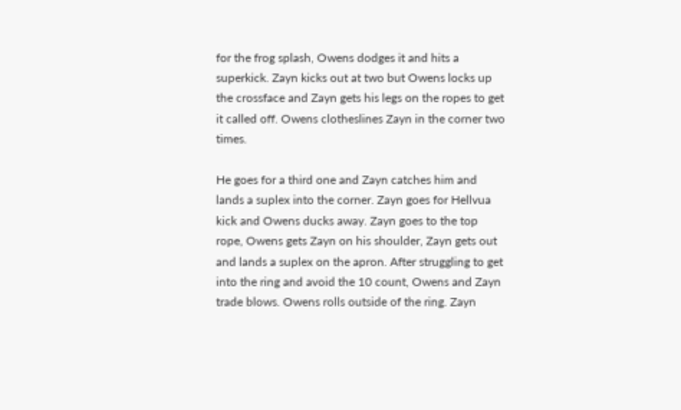for the frog splash, Owens dodges it and hits a superkick. Zayn kicks out at two but Owens locks up the crossface and Zayn gets his legs on the ropes to get it called off. Owens clotheslines Zayn in the corner two times.

He goes for a third one and Zayn catches him and lands a suplex into the corner. Zayn goes for Hellvua kick and Owens ducks away. Zayn goes to the top rope, Owens gets Zayn on his shoulder, Zayn gets out and lands a suplex on the apron. After struggling to get into the ring and avoid the 10 count, Owens and Zayn trade blows. Owens rolls outside of the ring. Zayn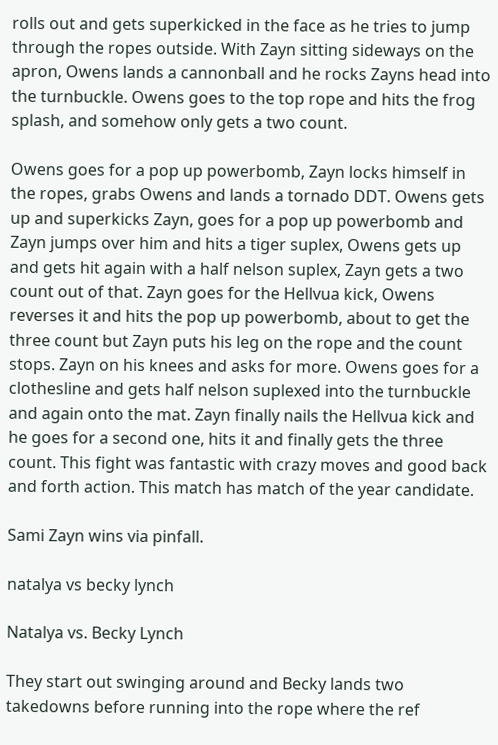rolls out and gets superkicked in the face as he tries to jump through the ropes outside. With Zayn sitting sideways on the apron, Owens lands a cannonball and he rocks Zayns head into the turnbuckle. Owens goes to the top rope and hits the frog splash, and somehow only gets a two count.

Owens goes for a pop up powerbomb, Zayn locks himself in the ropes, grabs Owens and lands a tornado DDT. Owens gets up and superkicks Zayn, goes for a pop up powerbomb and Zayn jumps over him and hits a tiger suplex, Owens gets up and gets hit again with a half nelson suplex, Zayn gets a two count out of that. Zayn goes for the Hellvua kick, Owens reverses it and hits the pop up powerbomb, about to get the three count but Zayn puts his leg on the rope and the count stops. Zayn on his knees and asks for more. Owens goes for a clothesline and gets half nelson suplexed into the turnbuckle and again onto the mat. Zayn finally nails the Hellvua kick and he goes for a second one, hits it and finally gets the three count. This fight was fantastic with crazy moves and good back and forth action. This match has match of the year candidate.

Sami Zayn wins via pinfall.

natalya vs becky lynch

Natalya vs. Becky Lynch

They start out swinging around and Becky lands two takedowns before running into the rope where the ref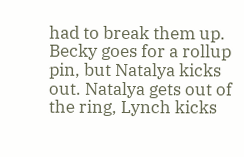had to break them up. Becky goes for a rollup pin, but Natalya kicks out. Natalya gets out of the ring, Lynch kicks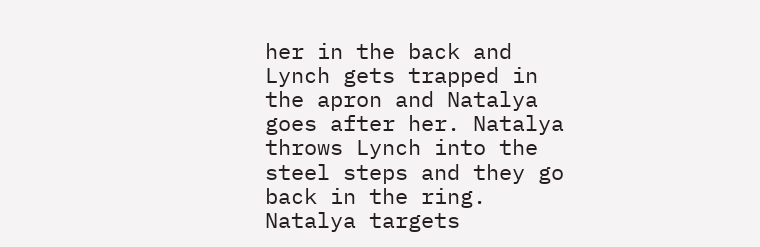her in the back and Lynch gets trapped in the apron and Natalya goes after her. Natalya throws Lynch into the steel steps and they go back in the ring. Natalya targets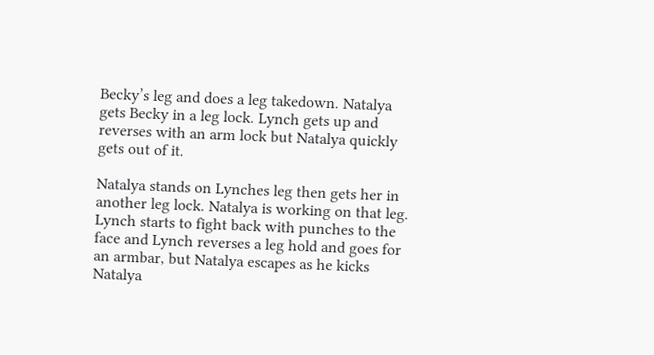Becky’s leg and does a leg takedown. Natalya gets Becky in a leg lock. Lynch gets up and reverses with an arm lock but Natalya quickly gets out of it.

Natalya stands on Lynches leg then gets her in another leg lock. Natalya is working on that leg. Lynch starts to fight back with punches to the face and Lynch reverses a leg hold and goes for an armbar, but Natalya escapes as he kicks Natalya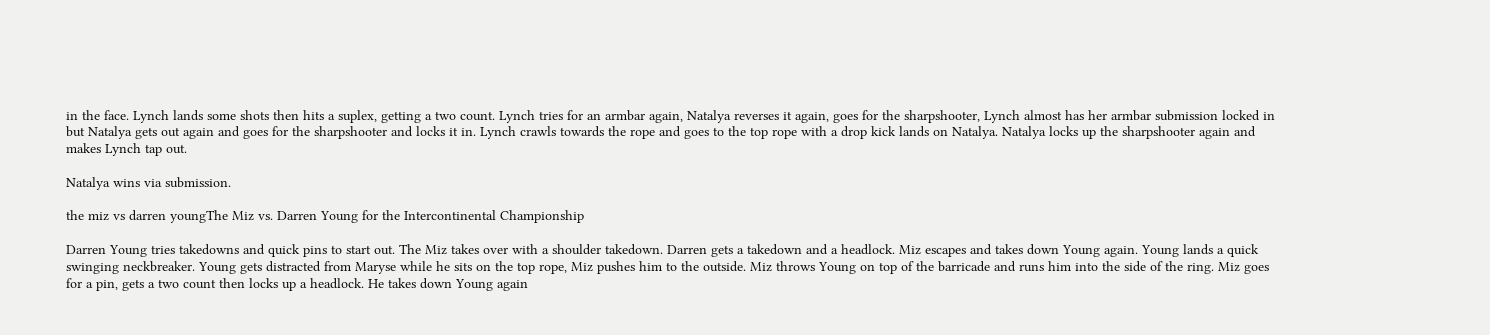in the face. Lynch lands some shots then hits a suplex, getting a two count. Lynch tries for an armbar again, Natalya reverses it again, goes for the sharpshooter, Lynch almost has her armbar submission locked in but Natalya gets out again and goes for the sharpshooter and locks it in. Lynch crawls towards the rope and goes to the top rope with a drop kick lands on Natalya. Natalya locks up the sharpshooter again and makes Lynch tap out.

Natalya wins via submission.

the miz vs darren youngThe Miz vs. Darren Young for the Intercontinental Championship

Darren Young tries takedowns and quick pins to start out. The Miz takes over with a shoulder takedown. Darren gets a takedown and a headlock. Miz escapes and takes down Young again. Young lands a quick swinging neckbreaker. Young gets distracted from Maryse while he sits on the top rope, Miz pushes him to the outside. Miz throws Young on top of the barricade and runs him into the side of the ring. Miz goes for a pin, gets a two count then locks up a headlock. He takes down Young again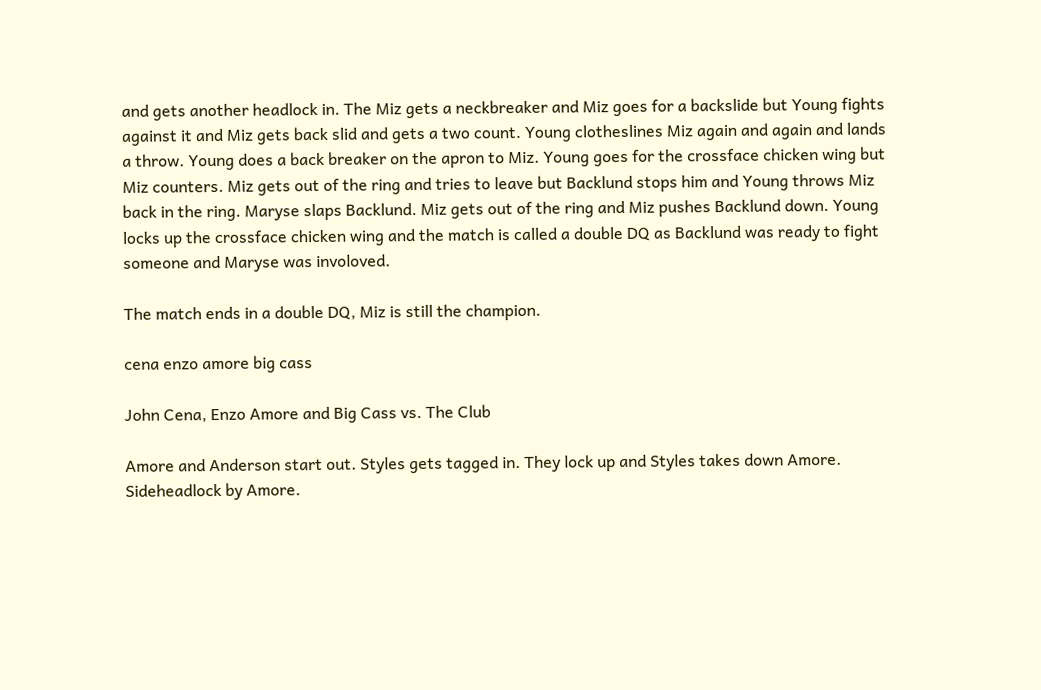and gets another headlock in. The Miz gets a neckbreaker and Miz goes for a backslide but Young fights against it and Miz gets back slid and gets a two count. Young clotheslines Miz again and again and lands a throw. Young does a back breaker on the apron to Miz. Young goes for the crossface chicken wing but Miz counters. Miz gets out of the ring and tries to leave but Backlund stops him and Young throws Miz back in the ring. Maryse slaps Backlund. Miz gets out of the ring and Miz pushes Backlund down. Young locks up the crossface chicken wing and the match is called a double DQ as Backlund was ready to fight someone and Maryse was involoved.

The match ends in a double DQ, Miz is still the champion.

cena enzo amore big cass

John Cena, Enzo Amore and Big Cass vs. The Club

Amore and Anderson start out. Styles gets tagged in. They lock up and Styles takes down Amore. Sideheadlock by Amore.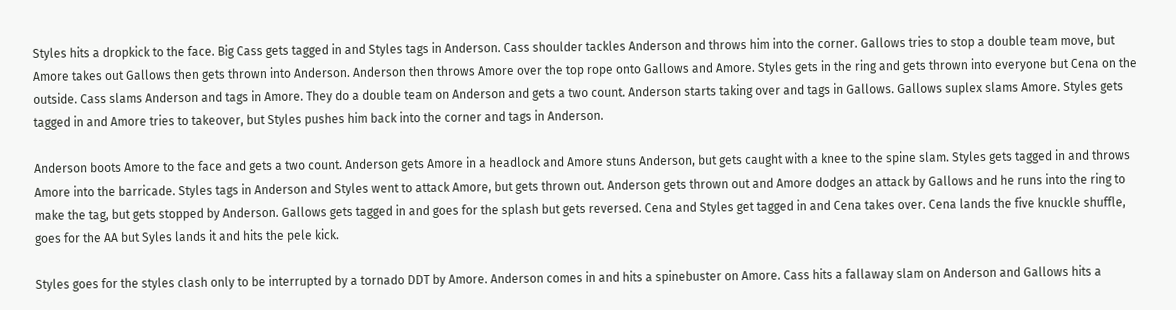Styles hits a dropkick to the face. Big Cass gets tagged in and Styles tags in Anderson. Cass shoulder tackles Anderson and throws him into the corner. Gallows tries to stop a double team move, but Amore takes out Gallows then gets thrown into Anderson. Anderson then throws Amore over the top rope onto Gallows and Amore. Styles gets in the ring and gets thrown into everyone but Cena on the outside. Cass slams Anderson and tags in Amore. They do a double team on Anderson and gets a two count. Anderson starts taking over and tags in Gallows. Gallows suplex slams Amore. Styles gets tagged in and Amore tries to takeover, but Styles pushes him back into the corner and tags in Anderson.

Anderson boots Amore to the face and gets a two count. Anderson gets Amore in a headlock and Amore stuns Anderson, but gets caught with a knee to the spine slam. Styles gets tagged in and throws Amore into the barricade. Styles tags in Anderson and Styles went to attack Amore, but gets thrown out. Anderson gets thrown out and Amore dodges an attack by Gallows and he runs into the ring to make the tag, but gets stopped by Anderson. Gallows gets tagged in and goes for the splash but gets reversed. Cena and Styles get tagged in and Cena takes over. Cena lands the five knuckle shuffle, goes for the AA but Syles lands it and hits the pele kick.

Styles goes for the styles clash only to be interrupted by a tornado DDT by Amore. Anderson comes in and hits a spinebuster on Amore. Cass hits a fallaway slam on Anderson and Gallows hits a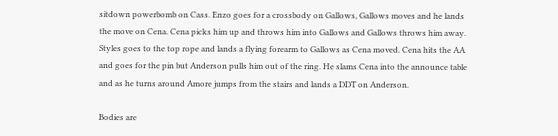sitdown powerbomb on Cass. Enzo goes for a crossbody on Gallows, Gallows moves and he lands the move on Cena. Cena picks him up and throws him into Gallows and Gallows throws him away. Styles goes to the top rope and lands a flying forearm to Gallows as Cena moved. Cena hits the AA and goes for the pin but Anderson pulls him out of the ring. He slams Cena into the announce table and as he turns around Amore jumps from the stairs and lands a DDT on Anderson.

Bodies are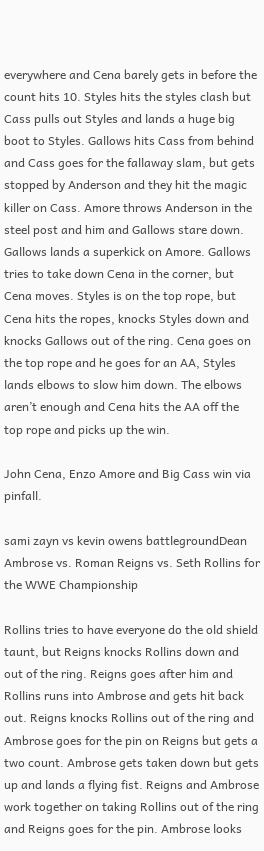everywhere and Cena barely gets in before the count hits 10. Styles hits the styles clash but Cass pulls out Styles and lands a huge big boot to Styles. Gallows hits Cass from behind and Cass goes for the fallaway slam, but gets stopped by Anderson and they hit the magic killer on Cass. Amore throws Anderson in the steel post and him and Gallows stare down. Gallows lands a superkick on Amore. Gallows tries to take down Cena in the corner, but Cena moves. Styles is on the top rope, but Cena hits the ropes, knocks Styles down and knocks Gallows out of the ring. Cena goes on the top rope and he goes for an AA, Styles lands elbows to slow him down. The elbows aren’t enough and Cena hits the AA off the top rope and picks up the win.

John Cena, Enzo Amore and Big Cass win via pinfall.

sami zayn vs kevin owens battlegroundDean Ambrose vs. Roman Reigns vs. Seth Rollins for the WWE Championship

Rollins tries to have everyone do the old shield taunt, but Reigns knocks Rollins down and out of the ring. Reigns goes after him and Rollins runs into Ambrose and gets hit back out. Reigns knocks Rollins out of the ring and Ambrose goes for the pin on Reigns but gets a two count. Ambrose gets taken down but gets up and lands a flying fist. Reigns and Ambrose work together on taking Rollins out of the ring and Reigns goes for the pin. Ambrose looks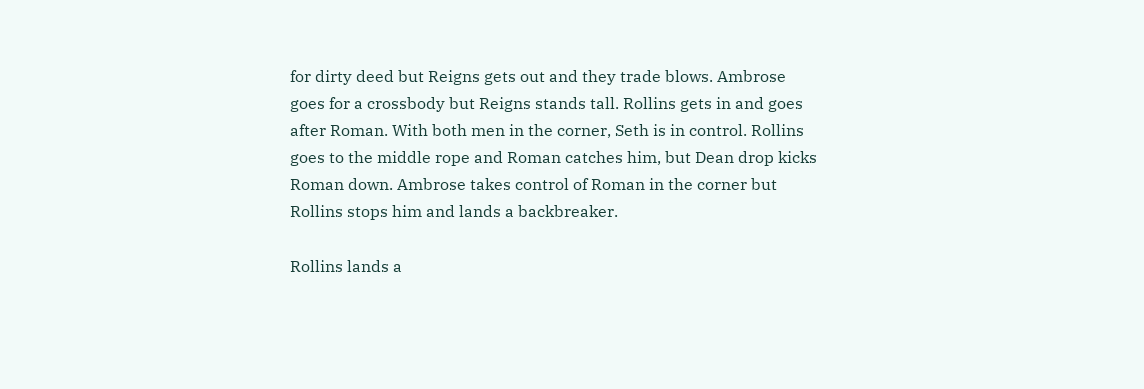for dirty deed but Reigns gets out and they trade blows. Ambrose goes for a crossbody but Reigns stands tall. Rollins gets in and goes after Roman. With both men in the corner, Seth is in control. Rollins goes to the middle rope and Roman catches him, but Dean drop kicks Roman down. Ambrose takes control of Roman in the corner but Rollins stops him and lands a backbreaker.

Rollins lands a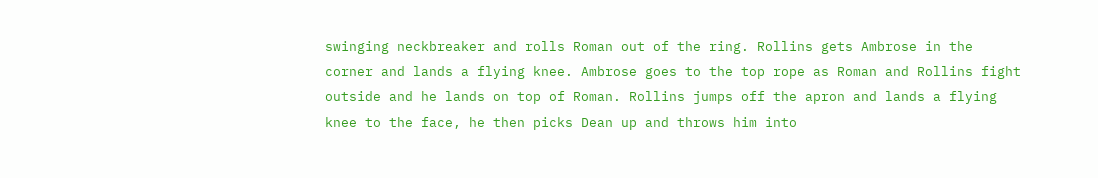swinging neckbreaker and rolls Roman out of the ring. Rollins gets Ambrose in the corner and lands a flying knee. Ambrose goes to the top rope as Roman and Rollins fight outside and he lands on top of Roman. Rollins jumps off the apron and lands a flying knee to the face, he then picks Dean up and throws him into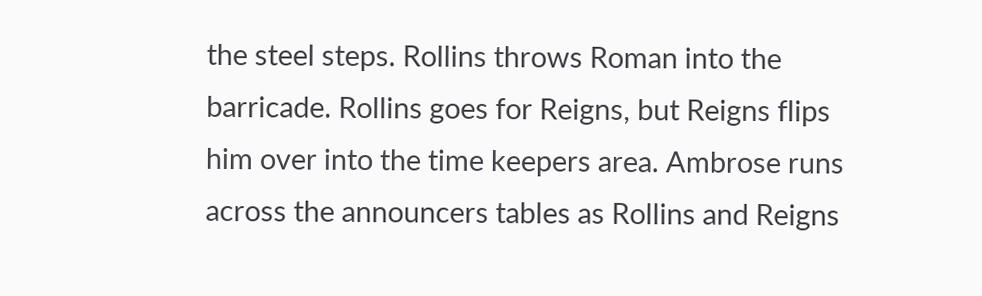the steel steps. Rollins throws Roman into the barricade. Rollins goes for Reigns, but Reigns flips him over into the time keepers area. Ambrose runs across the announcers tables as Rollins and Reigns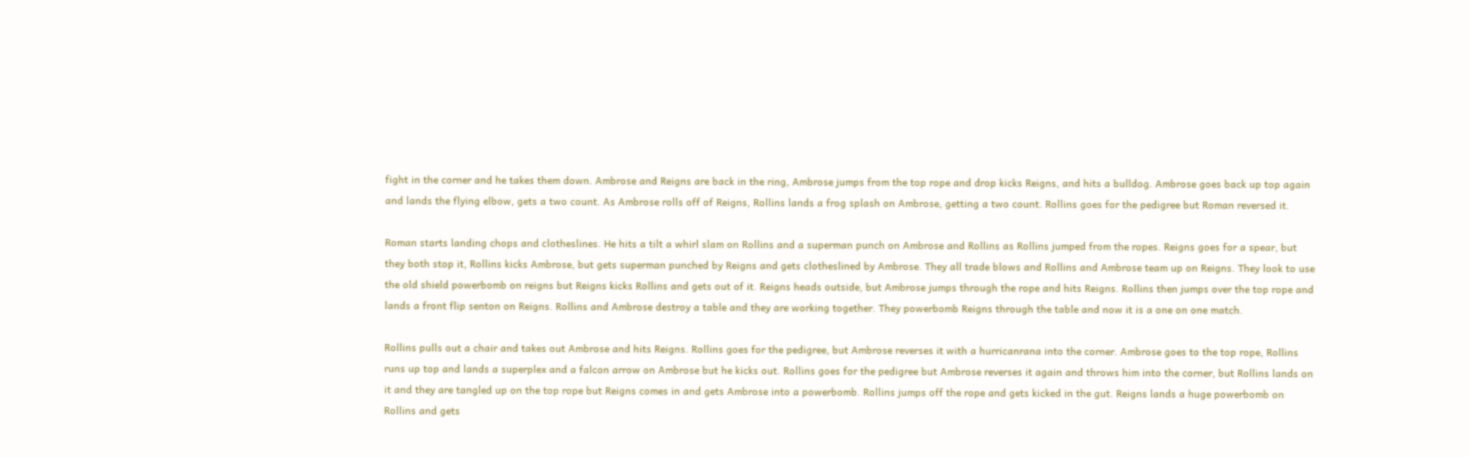fight in the corner and he takes them down. Ambrose and Reigns are back in the ring, Ambrose jumps from the top rope and drop kicks Reigns, and hits a bulldog. Ambrose goes back up top again and lands the flying elbow, gets a two count. As Ambrose rolls off of Reigns, Rollins lands a frog splash on Ambrose, getting a two count. Rollins goes for the pedigree but Roman reversed it.

Roman starts landing chops and clotheslines. He hits a tilt a whirl slam on Rollins and a superman punch on Ambrose and Rollins as Rollins jumped from the ropes. Reigns goes for a spear, but they both stop it, Rollins kicks Ambrose, but gets superman punched by Reigns and gets clotheslined by Ambrose. They all trade blows and Rollins and Ambrose team up on Reigns. They look to use the old shield powerbomb on reigns but Reigns kicks Rollins and gets out of it. Reigns heads outside, but Ambrose jumps through the rope and hits Reigns. Rollins then jumps over the top rope and lands a front flip senton on Reigns. Rollins and Ambrose destroy a table and they are working together. They powerbomb Reigns through the table and now it is a one on one match.

Rollins pulls out a chair and takes out Ambrose and hits Reigns. Rollins goes for the pedigree, but Ambrose reverses it with a hurricanrana into the corner. Ambrose goes to the top rope, Rollins runs up top and lands a superplex and a falcon arrow on Ambrose but he kicks out. Rollins goes for the pedigree but Ambrose reverses it again and throws him into the corner, but Rollins lands on it and they are tangled up on the top rope but Reigns comes in and gets Ambrose into a powerbomb. Rollins jumps off the rope and gets kicked in the gut. Reigns lands a huge powerbomb on Rollins and gets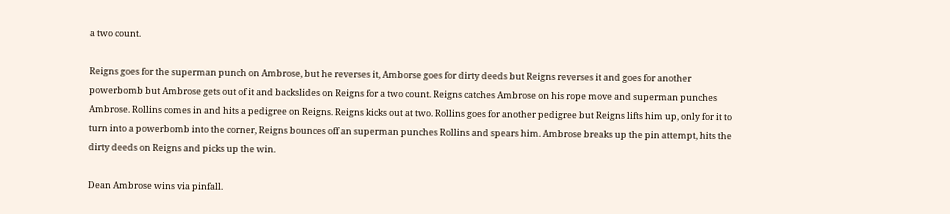a two count.

Reigns goes for the superman punch on Ambrose, but he reverses it, Amborse goes for dirty deeds but Reigns reverses it and goes for another powerbomb but Ambrose gets out of it and backslides on Reigns for a two count. Reigns catches Ambrose on his rope move and superman punches Ambrose. Rollins comes in and hits a pedigree on Reigns. Reigns kicks out at two. Rollins goes for another pedigree but Reigns lifts him up, only for it to turn into a powerbomb into the corner, Reigns bounces off an superman punches Rollins and spears him. Ambrose breaks up the pin attempt, hits the dirty deeds on Reigns and picks up the win.

Dean Ambrose wins via pinfall.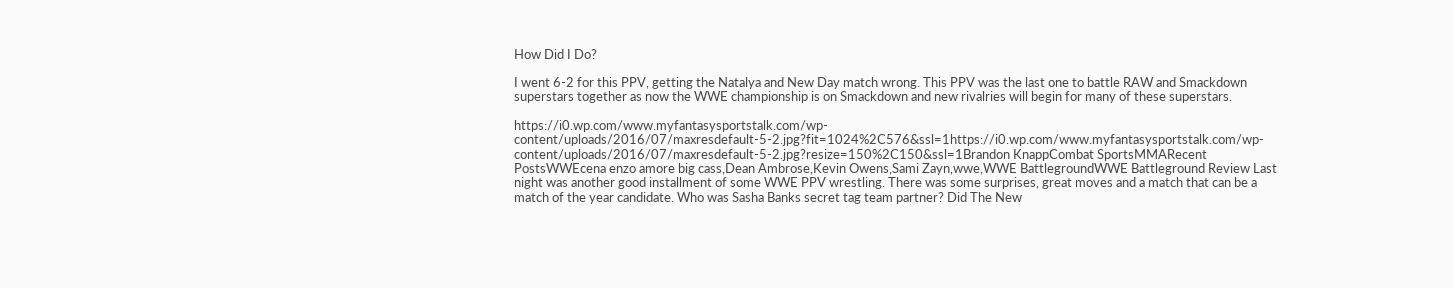How Did I Do?

I went 6-2 for this PPV, getting the Natalya and New Day match wrong. This PPV was the last one to battle RAW and Smackdown superstars together as now the WWE championship is on Smackdown and new rivalries will begin for many of these superstars.

https://i0.wp.com/www.myfantasysportstalk.com/wp-content/uploads/2016/07/maxresdefault-5-2.jpg?fit=1024%2C576&ssl=1https://i0.wp.com/www.myfantasysportstalk.com/wp-content/uploads/2016/07/maxresdefault-5-2.jpg?resize=150%2C150&ssl=1Brandon KnappCombat SportsMMARecent PostsWWEcena enzo amore big cass,Dean Ambrose,Kevin Owens,Sami Zayn,wwe,WWE BattlegroundWWE Battleground Review Last night was another good installment of some WWE PPV wrestling. There was some surprises, great moves and a match that can be a match of the year candidate. Who was Sasha Banks secret tag team partner? Did The New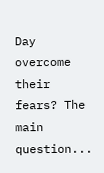Day overcome their fears? The main question...